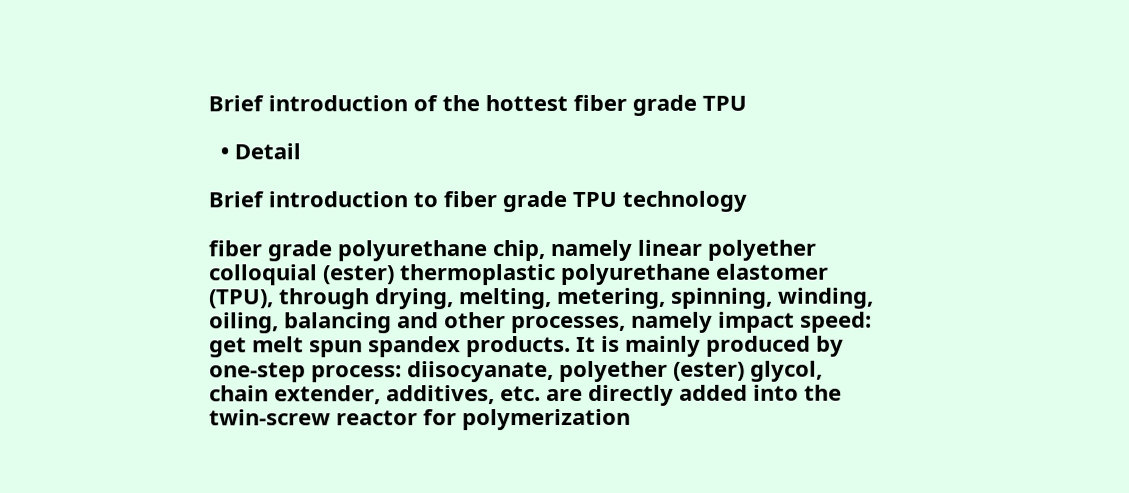Brief introduction of the hottest fiber grade TPU

  • Detail

Brief introduction to fiber grade TPU technology

fiber grade polyurethane chip, namely linear polyether colloquial (ester) thermoplastic polyurethane elastomer (TPU), through drying, melting, metering, spinning, winding, oiling, balancing and other processes, namely impact speed: get melt spun spandex products. It is mainly produced by one-step process: diisocyanate, polyether (ester) glycol, chain extender, additives, etc. are directly added into the twin-screw reactor for polymerization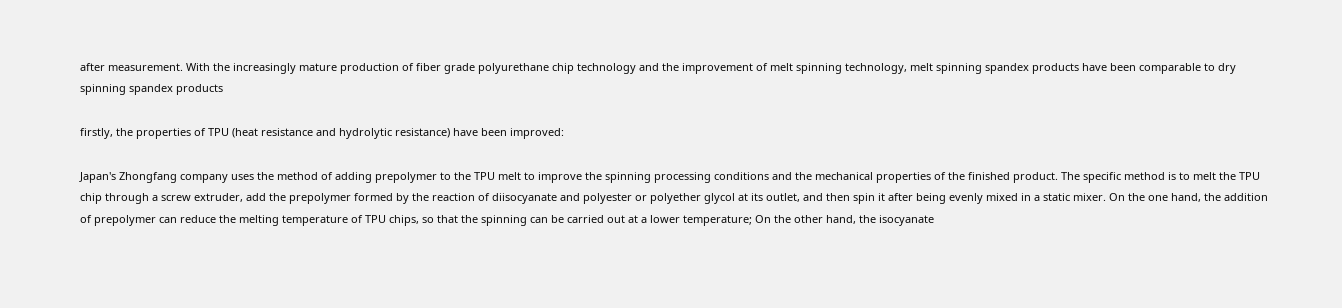after measurement. With the increasingly mature production of fiber grade polyurethane chip technology and the improvement of melt spinning technology, melt spinning spandex products have been comparable to dry spinning spandex products

firstly, the properties of TPU (heat resistance and hydrolytic resistance) have been improved:

Japan's Zhongfang company uses the method of adding prepolymer to the TPU melt to improve the spinning processing conditions and the mechanical properties of the finished product. The specific method is to melt the TPU chip through a screw extruder, add the prepolymer formed by the reaction of diisocyanate and polyester or polyether glycol at its outlet, and then spin it after being evenly mixed in a static mixer. On the one hand, the addition of prepolymer can reduce the melting temperature of TPU chips, so that the spinning can be carried out at a lower temperature; On the other hand, the isocyanate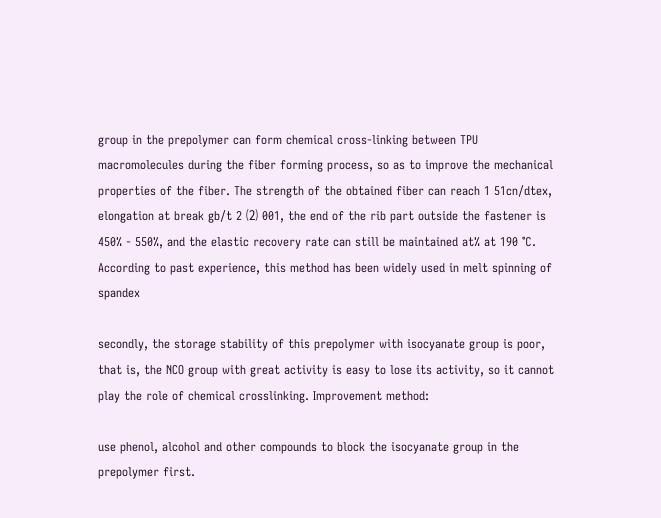group in the prepolymer can form chemical cross-linking between TPU macromolecules during the fiber forming process, so as to improve the mechanical properties of the fiber. The strength of the obtained fiber can reach 1 51cn/dtex, elongation at break gb/t 2 ⑵ 001, the end of the rib part outside the fastener is 450% - 550%, and the elastic recovery rate can still be maintained at% at 190 ℃. According to past experience, this method has been widely used in melt spinning of spandex

secondly, the storage stability of this prepolymer with isocyanate group is poor, that is, the NCO group with great activity is easy to lose its activity, so it cannot play the role of chemical crosslinking. Improvement method:

use phenol, alcohol and other compounds to block the isocyanate group in the prepolymer first.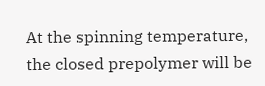At the spinning temperature, the closed prepolymer will be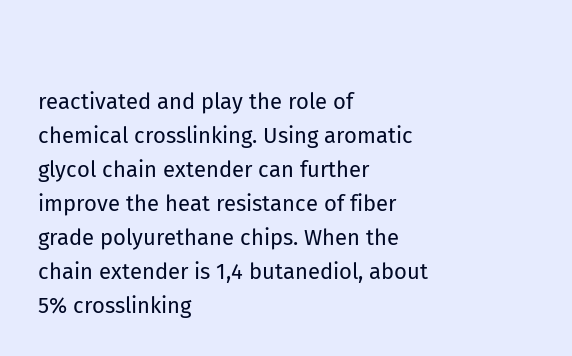reactivated and play the role of chemical crosslinking. Using aromatic glycol chain extender can further improve the heat resistance of fiber grade polyurethane chips. When the chain extender is 1,4 butanediol, about 5% crosslinking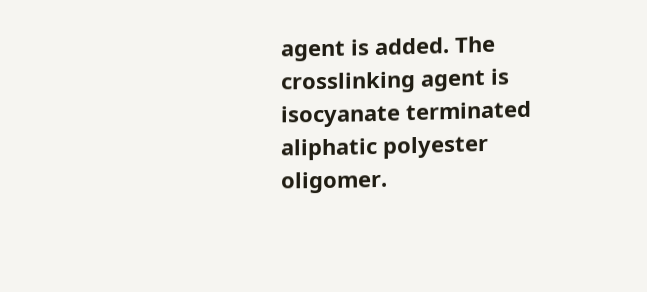agent is added. The crosslinking agent is isocyanate terminated aliphatic polyester oligomer.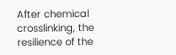After chemical crosslinking, the resilience of the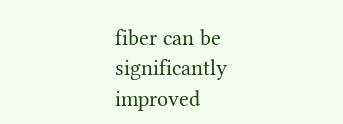fiber can be significantly improved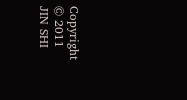Copyright © 2011 JIN SHI